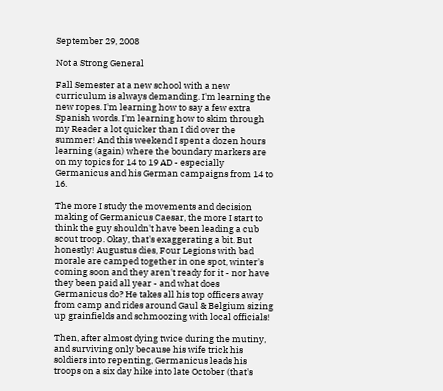September 29, 2008

Not a Strong General

Fall Semester at a new school with a new curriculum is always demanding. I'm learning the new ropes. I'm learning how to say a few extra Spanish words. I'm learning how to skim through my Reader a lot quicker than I did over the summer! And this weekend I spent a dozen hours learning (again) where the boundary markers are on my topics for 14 to 19 AD - especially Germanicus and his German campaigns from 14 to 16.

The more I study the movements and decision making of Germanicus Caesar, the more I start to think the guy shouldn't have been leading a cub scout troop. Okay, that's exaggerating a bit. But honestly! Augustus dies, Four Legions with bad morale are camped together in one spot, winter's coming soon and they aren't ready for it - nor have they been paid all year - and what does Germanicus do? He takes all his top officers away from camp and rides around Gaul & Belgium sizing up grainfields and schmoozing with local officials!

Then, after almost dying twice during the mutiny, and surviving only because his wife trick his soldiers into repenting, Germanicus leads his troops on a six day hike into late October (that's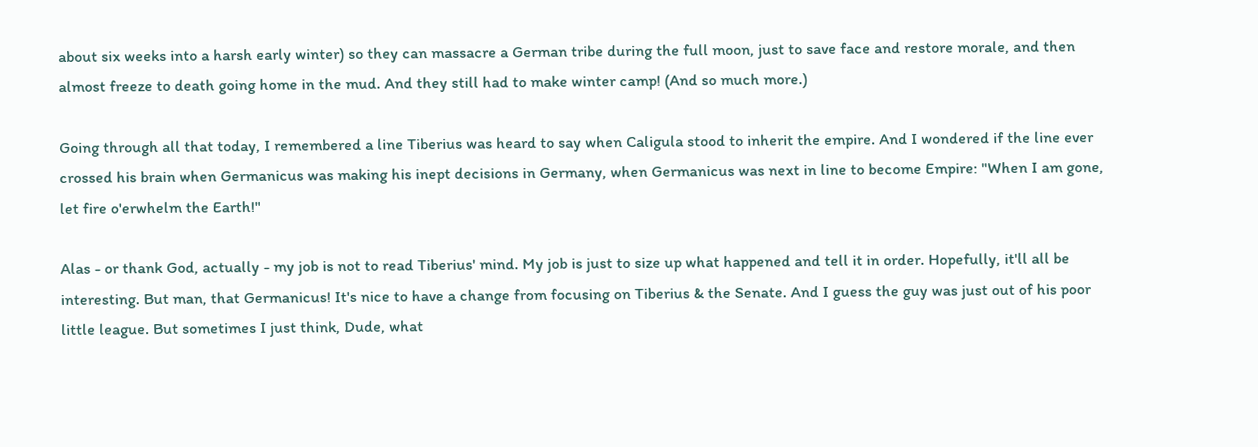about six weeks into a harsh early winter) so they can massacre a German tribe during the full moon, just to save face and restore morale, and then almost freeze to death going home in the mud. And they still had to make winter camp! (And so much more.)

Going through all that today, I remembered a line Tiberius was heard to say when Caligula stood to inherit the empire. And I wondered if the line ever crossed his brain when Germanicus was making his inept decisions in Germany, when Germanicus was next in line to become Empire: "When I am gone, let fire o'erwhelm the Earth!"

Alas - or thank God, actually - my job is not to read Tiberius' mind. My job is just to size up what happened and tell it in order. Hopefully, it'll all be interesting. But man, that Germanicus! It's nice to have a change from focusing on Tiberius & the Senate. And I guess the guy was just out of his poor little league. But sometimes I just think, Dude, what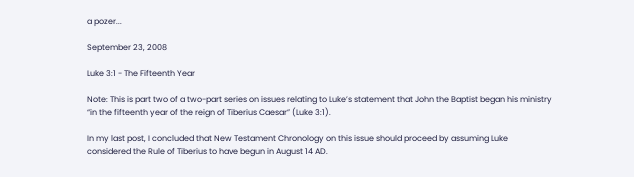a pozer...

September 23, 2008

Luke 3:1 - The Fifteenth Year

Note: This is part two of a two-part series on issues relating to Luke’s statement that John the Baptist began his ministry “in the fifteenth year of the reign of Tiberius Caesar” (Luke 3:1).

In my last post, I concluded that New Testament Chronology on this issue should proceed by assuming Luke considered the Rule of Tiberius to have begun in August 14 AD.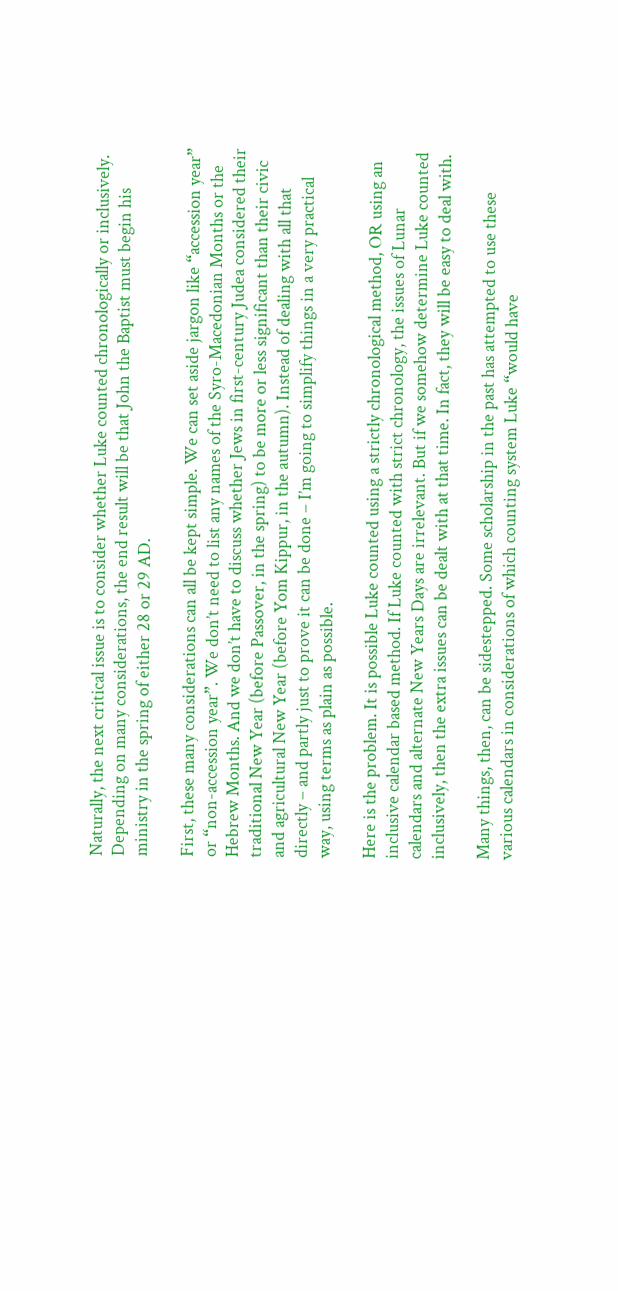Naturally, the next critical issue is to consider whether Luke counted chronologically or inclusively. Depending on many considerations, the end result will be that John the Baptist must begin his ministry in the spring of either 28 or 29 AD.

First, these many considerations can all be kept simple. We can set aside jargon like “accession year” or “non-accession year”. We don’t need to list any names of the Syro-Macedonian Months or the Hebrew Months. And we don’t have to discuss whether Jews in first-century Judea considered their traditional New Year (before Passover, in the spring) to be more or less significant than their civic and agricultural New Year (before Yom Kippur, in the autumn). Instead of dealing with all that directly – and partly just to prove it can be done – I’m going to simplify things in a very practical way, using terms as plain as possible.

Here is the problem. It is possible Luke counted using a strictly chronological method, OR using an inclusive calendar based method. If Luke counted with strict chronology, the issues of Lunar calendars and alternate New Years Days are irrelevant. But if we somehow determine Luke counted inclusively, then the extra issues can be dealt with at that time. In fact, they will be easy to deal with.

Many things, then, can be sidestepped. Some scholarship in the past has attempted to use these various calendars in considerations of which counting system Luke “would have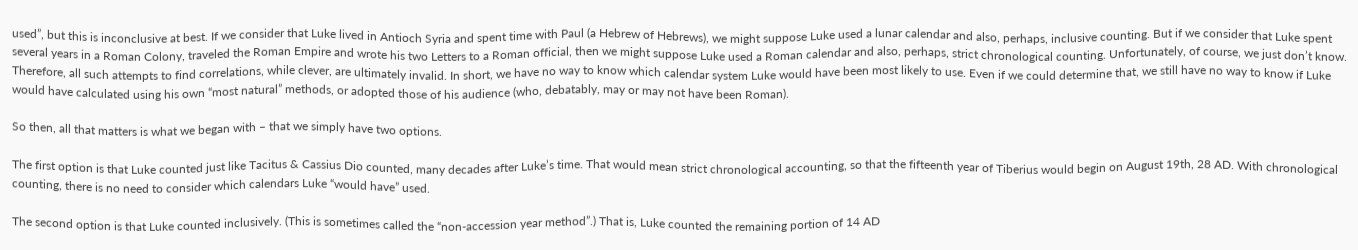used”, but this is inconclusive at best. If we consider that Luke lived in Antioch Syria and spent time with Paul (a Hebrew of Hebrews), we might suppose Luke used a lunar calendar and also, perhaps, inclusive counting. But if we consider that Luke spent several years in a Roman Colony, traveled the Roman Empire and wrote his two Letters to a Roman official, then we might suppose Luke used a Roman calendar and also, perhaps, strict chronological counting. Unfortunately, of course, we just don’t know. Therefore, all such attempts to find correlations, while clever, are ultimately invalid. In short, we have no way to know which calendar system Luke would have been most likely to use. Even if we could determine that, we still have no way to know if Luke would have calculated using his own “most natural” methods, or adopted those of his audience (who, debatably, may or may not have been Roman).

So then, all that matters is what we began with – that we simply have two options.

The first option is that Luke counted just like Tacitus & Cassius Dio counted, many decades after Luke’s time. That would mean strict chronological accounting, so that the fifteenth year of Tiberius would begin on August 19th, 28 AD. With chronological counting, there is no need to consider which calendars Luke “would have” used.

The second option is that Luke counted inclusively. (This is sometimes called the “non-accession year method”.) That is, Luke counted the remaining portion of 14 AD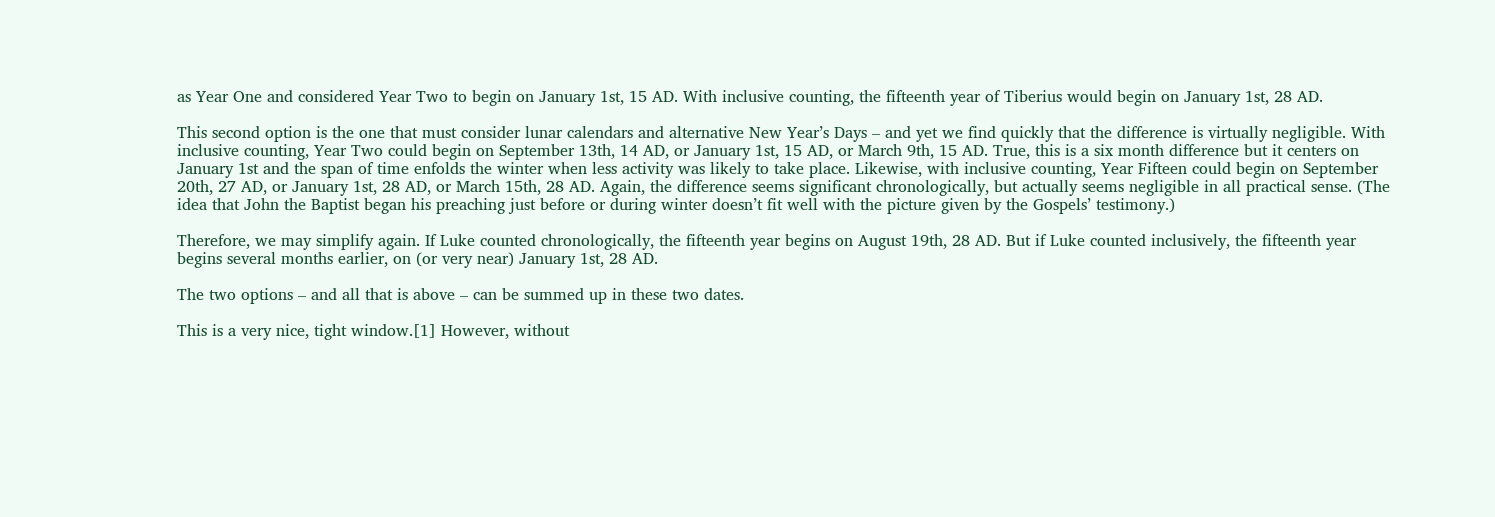as Year One and considered Year Two to begin on January 1st, 15 AD. With inclusive counting, the fifteenth year of Tiberius would begin on January 1st, 28 AD.

This second option is the one that must consider lunar calendars and alternative New Year’s Days – and yet we find quickly that the difference is virtually negligible. With inclusive counting, Year Two could begin on September 13th, 14 AD, or January 1st, 15 AD, or March 9th, 15 AD. True, this is a six month difference but it centers on January 1st and the span of time enfolds the winter when less activity was likely to take place. Likewise, with inclusive counting, Year Fifteen could begin on September 20th, 27 AD, or January 1st, 28 AD, or March 15th, 28 AD. Again, the difference seems significant chronologically, but actually seems negligible in all practical sense. (The idea that John the Baptist began his preaching just before or during winter doesn’t fit well with the picture given by the Gospels’ testimony.)

Therefore, we may simplify again. If Luke counted chronologically, the fifteenth year begins on August 19th, 28 AD. But if Luke counted inclusively, the fifteenth year begins several months earlier, on (or very near) January 1st, 28 AD.

The two options – and all that is above – can be summed up in these two dates.

This is a very nice, tight window.[1] However, without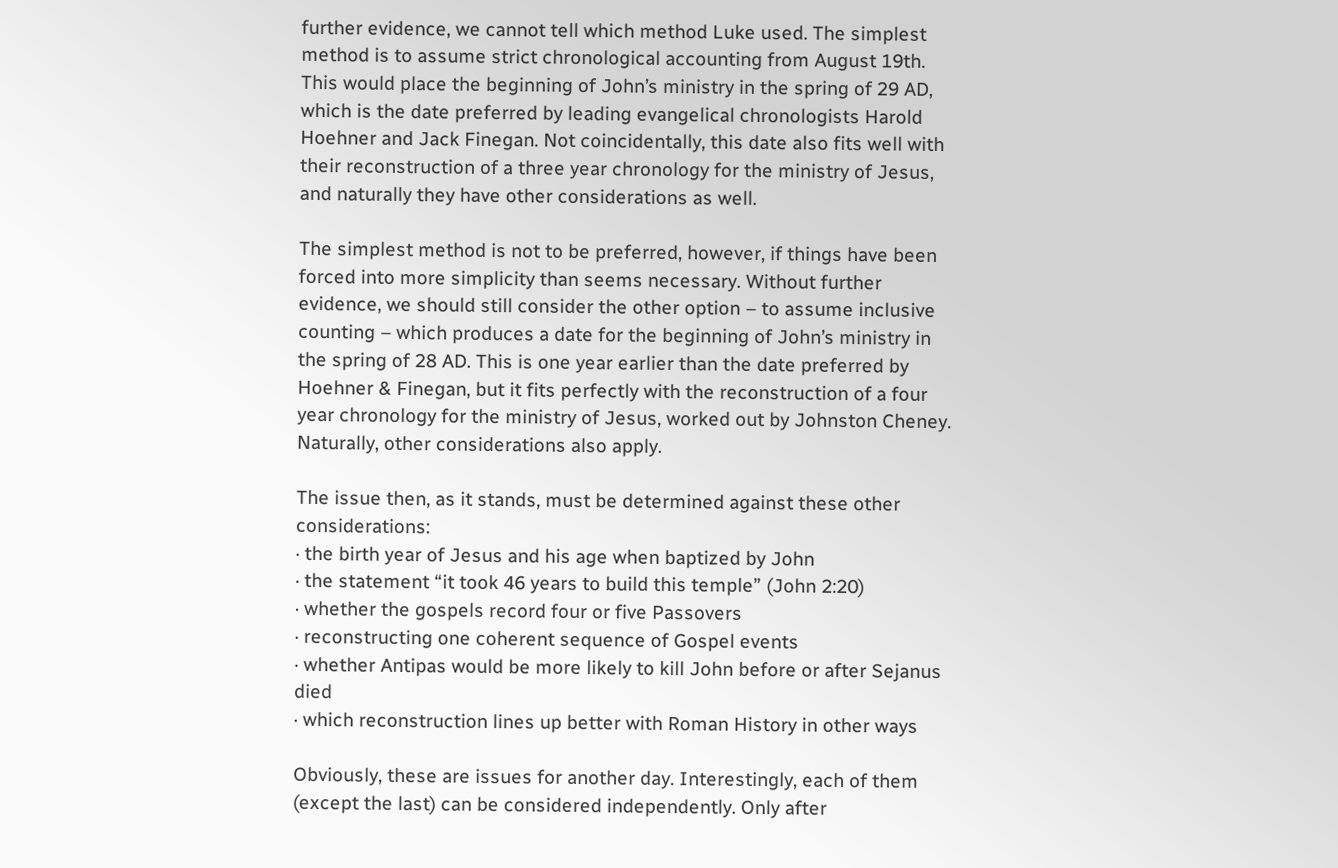further evidence, we cannot tell which method Luke used. The simplest method is to assume strict chronological accounting from August 19th. This would place the beginning of John’s ministry in the spring of 29 AD, which is the date preferred by leading evangelical chronologists Harold Hoehner and Jack Finegan. Not coincidentally, this date also fits well with their reconstruction of a three year chronology for the ministry of Jesus, and naturally they have other considerations as well.

The simplest method is not to be preferred, however, if things have been forced into more simplicity than seems necessary. Without further evidence, we should still consider the other option – to assume inclusive counting – which produces a date for the beginning of John’s ministry in the spring of 28 AD. This is one year earlier than the date preferred by Hoehner & Finegan, but it fits perfectly with the reconstruction of a four year chronology for the ministry of Jesus, worked out by Johnston Cheney. Naturally, other considerations also apply.

The issue then, as it stands, must be determined against these other considerations:
· the birth year of Jesus and his age when baptized by John
· the statement “it took 46 years to build this temple” (John 2:20)
· whether the gospels record four or five Passovers
· reconstructing one coherent sequence of Gospel events
· whether Antipas would be more likely to kill John before or after Sejanus died
· which reconstruction lines up better with Roman History in other ways

Obviously, these are issues for another day. Interestingly, each of them (except the last) can be considered independently. Only after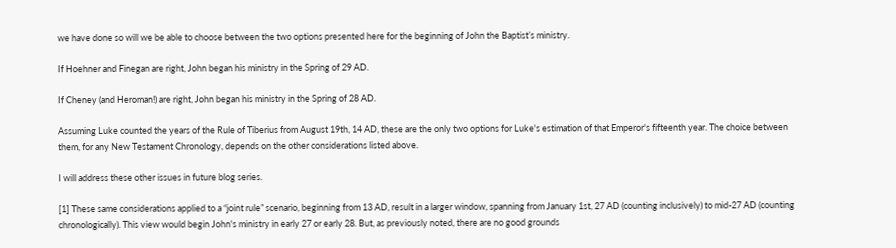we have done so will we be able to choose between the two options presented here for the beginning of John the Baptist’s ministry.

If Hoehner and Finegan are right, John began his ministry in the Spring of 29 AD.

If Cheney (and Heroman!) are right, John began his ministry in the Spring of 28 AD.

Assuming Luke counted the years of the Rule of Tiberius from August 19th, 14 AD, these are the only two options for Luke's estimation of that Emperor's fifteenth year. The choice between them, for any New Testament Chronology, depends on the other considerations listed above.

I will address these other issues in future blog series.

[1] These same considerations applied to a “joint rule” scenario, beginning from 13 AD, result in a larger window, spanning from January 1st, 27 AD (counting inclusively) to mid-27 AD (counting chronologically). This view would begin John's ministry in early 27 or early 28. But, as previously noted, there are no good grounds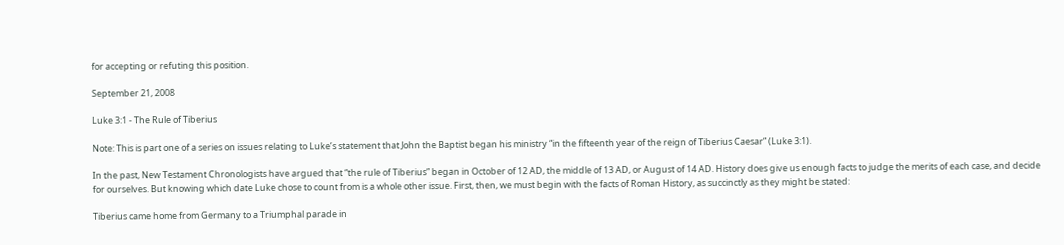for accepting or refuting this position.

September 21, 2008

Luke 3:1 - The Rule of Tiberius

Note: This is part one of a series on issues relating to Luke’s statement that John the Baptist began his ministry “in the fifteenth year of the reign of Tiberius Caesar” (Luke 3:1).

In the past, New Testament Chronologists have argued that “the rule of Tiberius” began in October of 12 AD, the middle of 13 AD, or August of 14 AD. History does give us enough facts to judge the merits of each case, and decide for ourselves. But knowing which date Luke chose to count from is a whole other issue. First, then, we must begin with the facts of Roman History, as succinctly as they might be stated:

Tiberius came home from Germany to a Triumphal parade in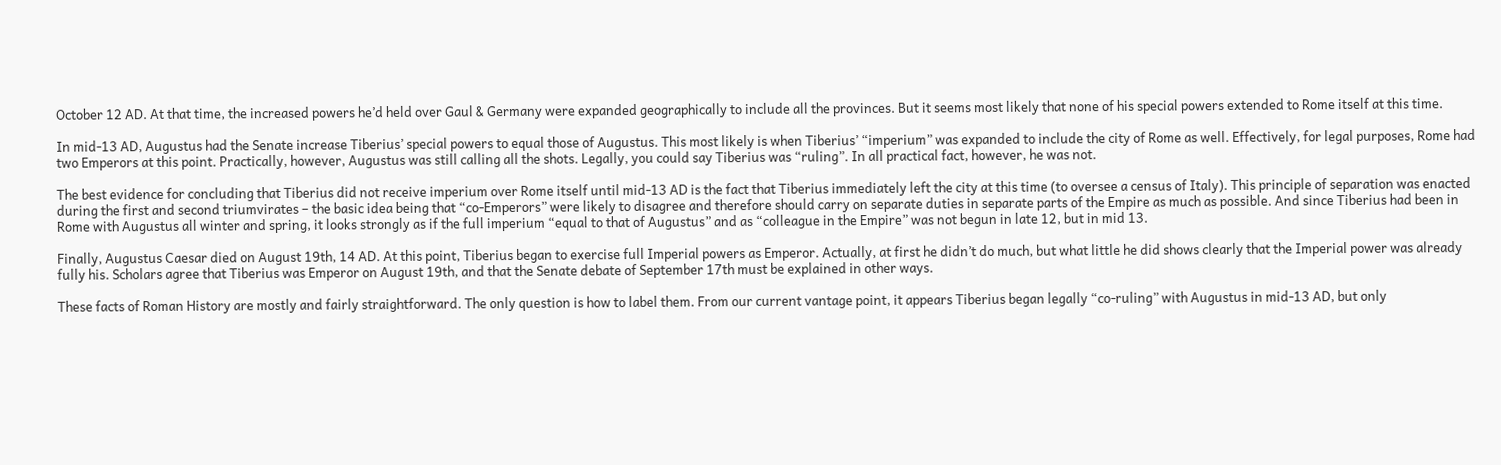October 12 AD. At that time, the increased powers he’d held over Gaul & Germany were expanded geographically to include all the provinces. But it seems most likely that none of his special powers extended to Rome itself at this time.

In mid-13 AD, Augustus had the Senate increase Tiberius’ special powers to equal those of Augustus. This most likely is when Tiberius’ “imperium” was expanded to include the city of Rome as well. Effectively, for legal purposes, Rome had two Emperors at this point. Practically, however, Augustus was still calling all the shots. Legally, you could say Tiberius was “ruling”. In all practical fact, however, he was not.

The best evidence for concluding that Tiberius did not receive imperium over Rome itself until mid-13 AD is the fact that Tiberius immediately left the city at this time (to oversee a census of Italy). This principle of separation was enacted during the first and second triumvirates – the basic idea being that “co-Emperors” were likely to disagree and therefore should carry on separate duties in separate parts of the Empire as much as possible. And since Tiberius had been in Rome with Augustus all winter and spring, it looks strongly as if the full imperium “equal to that of Augustus” and as “colleague in the Empire” was not begun in late 12, but in mid 13.

Finally, Augustus Caesar died on August 19th, 14 AD. At this point, Tiberius began to exercise full Imperial powers as Emperor. Actually, at first he didn’t do much, but what little he did shows clearly that the Imperial power was already fully his. Scholars agree that Tiberius was Emperor on August 19th, and that the Senate debate of September 17th must be explained in other ways.

These facts of Roman History are mostly and fairly straightforward. The only question is how to label them. From our current vantage point, it appears Tiberius began legally “co-ruling” with Augustus in mid-13 AD, but only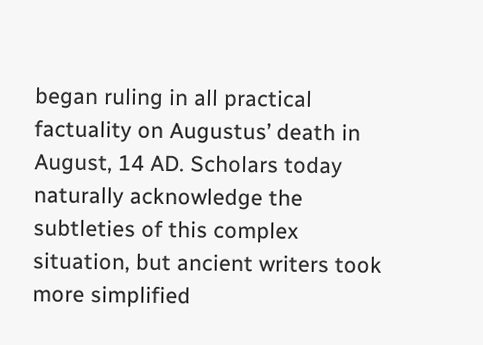began ruling in all practical factuality on Augustus’ death in August, 14 AD. Scholars today naturally acknowledge the subtleties of this complex situation, but ancient writers took more simplified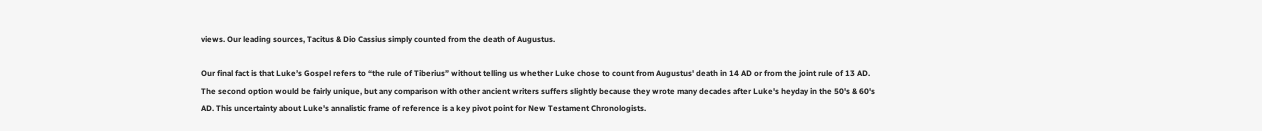views. Our leading sources, Tacitus & Dio Cassius simply counted from the death of Augustus.

Our final fact is that Luke’s Gospel refers to “the rule of Tiberius” without telling us whether Luke chose to count from Augustus' death in 14 AD or from the joint rule of 13 AD. The second option would be fairly unique, but any comparison with other ancient writers suffers slightly because they wrote many decades after Luke's heyday in the 50's & 60's AD. This uncertainty about Luke's annalistic frame of reference is a key pivot point for New Testament Chronologists.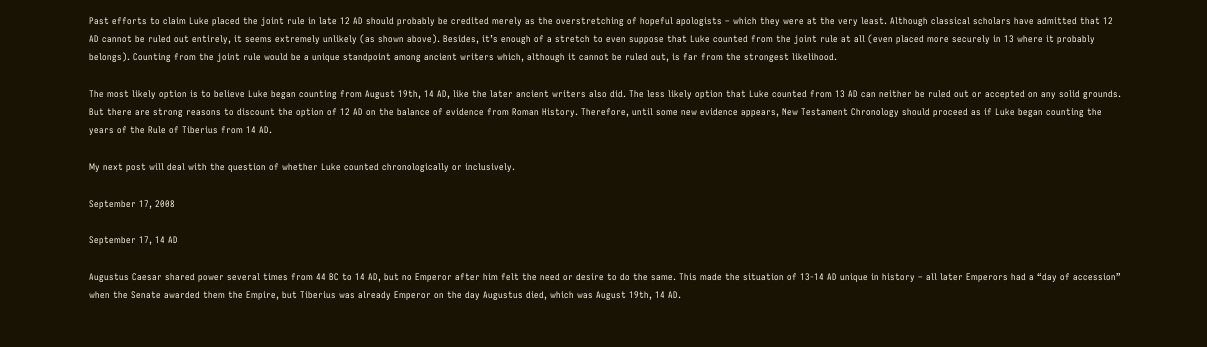Past efforts to claim Luke placed the joint rule in late 12 AD should probably be credited merely as the overstretching of hopeful apologists – which they were at the very least. Although classical scholars have admitted that 12 AD cannot be ruled out entirely, it seems extremely unlikely (as shown above). Besides, it’s enough of a stretch to even suppose that Luke counted from the joint rule at all (even placed more securely in 13 where it probably belongs). Counting from the joint rule would be a unique standpoint among ancient writers which, although it cannot be ruled out, is far from the strongest likelihood.

The most likely option is to believe Luke began counting from August 19th, 14 AD, like the later ancient writers also did. The less likely option that Luke counted from 13 AD can neither be ruled out or accepted on any solid grounds. But there are strong reasons to discount the option of 12 AD on the balance of evidence from Roman History. Therefore, until some new evidence appears, New Testament Chronology should proceed as if Luke began counting the years of the Rule of Tiberius from 14 AD.

My next post will deal with the question of whether Luke counted chronologically or inclusively.

September 17, 2008

September 17, 14 AD

Augustus Caesar shared power several times from 44 BC to 14 AD, but no Emperor after him felt the need or desire to do the same. This made the situation of 13-14 AD unique in history – all later Emperors had a “day of accession” when the Senate awarded them the Empire, but Tiberius was already Emperor on the day Augustus died, which was August 19th, 14 AD.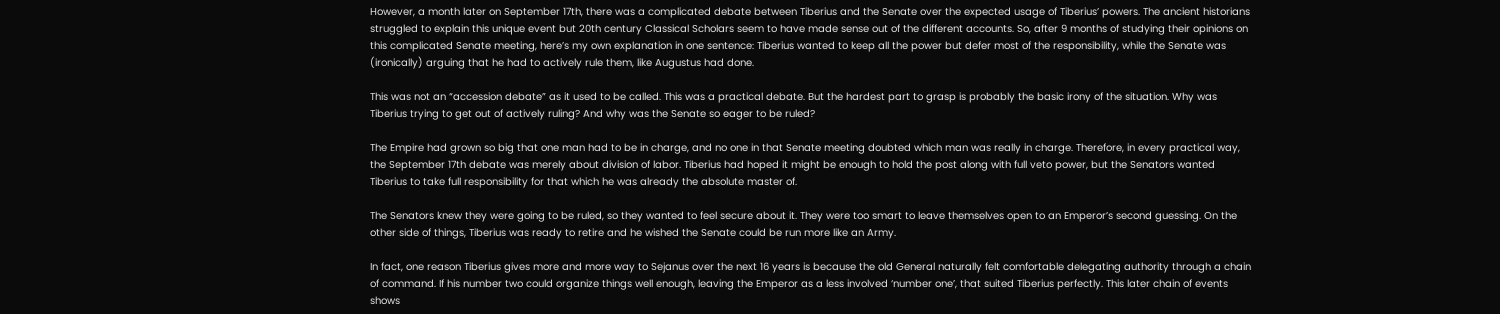However, a month later on September 17th, there was a complicated debate between Tiberius and the Senate over the expected usage of Tiberius’ powers. The ancient historians struggled to explain this unique event but 20th century Classical Scholars seem to have made sense out of the different accounts. So, after 9 months of studying their opinions on this complicated Senate meeting, here’s my own explanation in one sentence: Tiberius wanted to keep all the power but defer most of the responsibility, while the Senate was (ironically) arguing that he had to actively rule them, like Augustus had done.

This was not an “accession debate” as it used to be called. This was a practical debate. But the hardest part to grasp is probably the basic irony of the situation. Why was Tiberius trying to get out of actively ruling? And why was the Senate so eager to be ruled?

The Empire had grown so big that one man had to be in charge, and no one in that Senate meeting doubted which man was really in charge. Therefore, in every practical way, the September 17th debate was merely about division of labor. Tiberius had hoped it might be enough to hold the post along with full veto power, but the Senators wanted Tiberius to take full responsibility for that which he was already the absolute master of.

The Senators knew they were going to be ruled, so they wanted to feel secure about it. They were too smart to leave themselves open to an Emperor’s second guessing. On the other side of things, Tiberius was ready to retire and he wished the Senate could be run more like an Army.

In fact, one reason Tiberius gives more and more way to Sejanus over the next 16 years is because the old General naturally felt comfortable delegating authority through a chain of command. If his number two could organize things well enough, leaving the Emperor as a less involved ‘number one’, that suited Tiberius perfectly. This later chain of events shows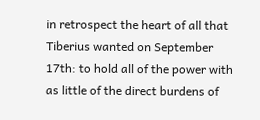in retrospect the heart of all that Tiberius wanted on September 17th: to hold all of the power with as little of the direct burdens of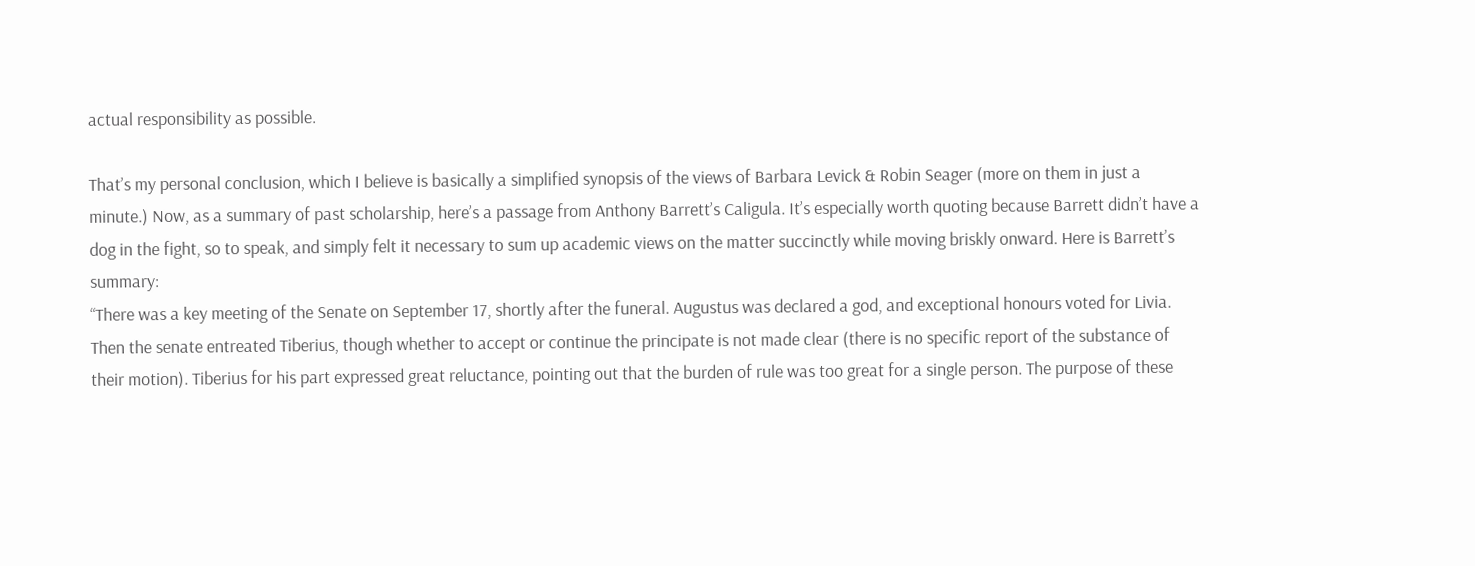actual responsibility as possible.

That’s my personal conclusion, which I believe is basically a simplified synopsis of the views of Barbara Levick & Robin Seager (more on them in just a minute.) Now, as a summary of past scholarship, here’s a passage from Anthony Barrett’s Caligula. It’s especially worth quoting because Barrett didn’t have a dog in the fight, so to speak, and simply felt it necessary to sum up academic views on the matter succinctly while moving briskly onward. Here is Barrett’s summary:
“There was a key meeting of the Senate on September 17, shortly after the funeral. Augustus was declared a god, and exceptional honours voted for Livia. Then the senate entreated Tiberius, though whether to accept or continue the principate is not made clear (there is no specific report of the substance of their motion). Tiberius for his part expressed great reluctance, pointing out that the burden of rule was too great for a single person. The purpose of these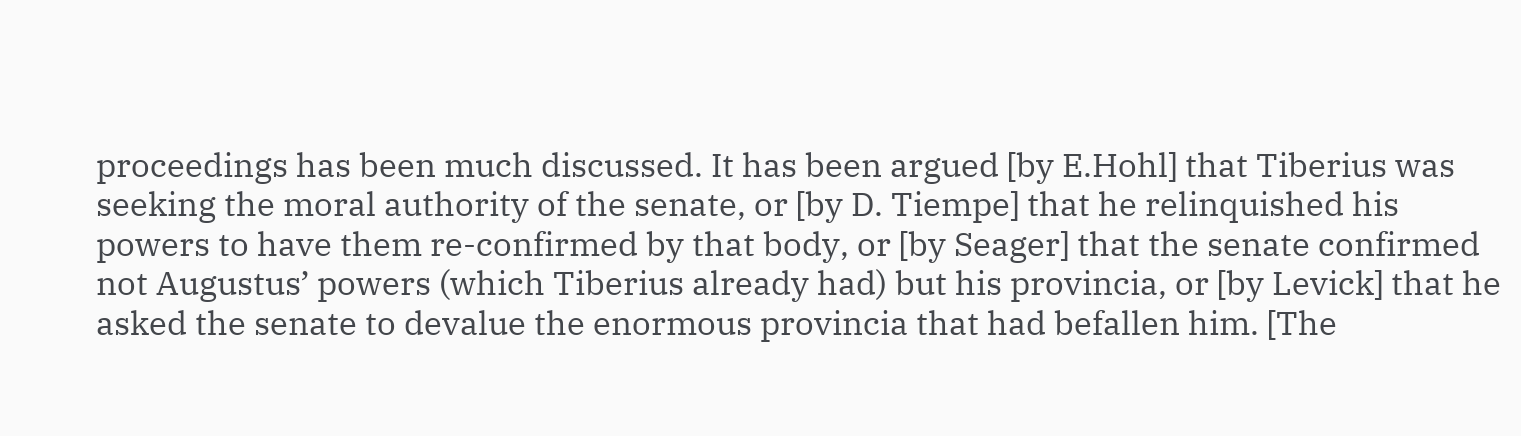proceedings has been much discussed. It has been argued [by E.Hohl] that Tiberius was seeking the moral authority of the senate, or [by D. Tiempe] that he relinquished his powers to have them re-confirmed by that body, or [by Seager] that the senate confirmed not Augustus’ powers (which Tiberius already had) but his provincia, or [by Levick] that he asked the senate to devalue the enormous provincia that had befallen him. [The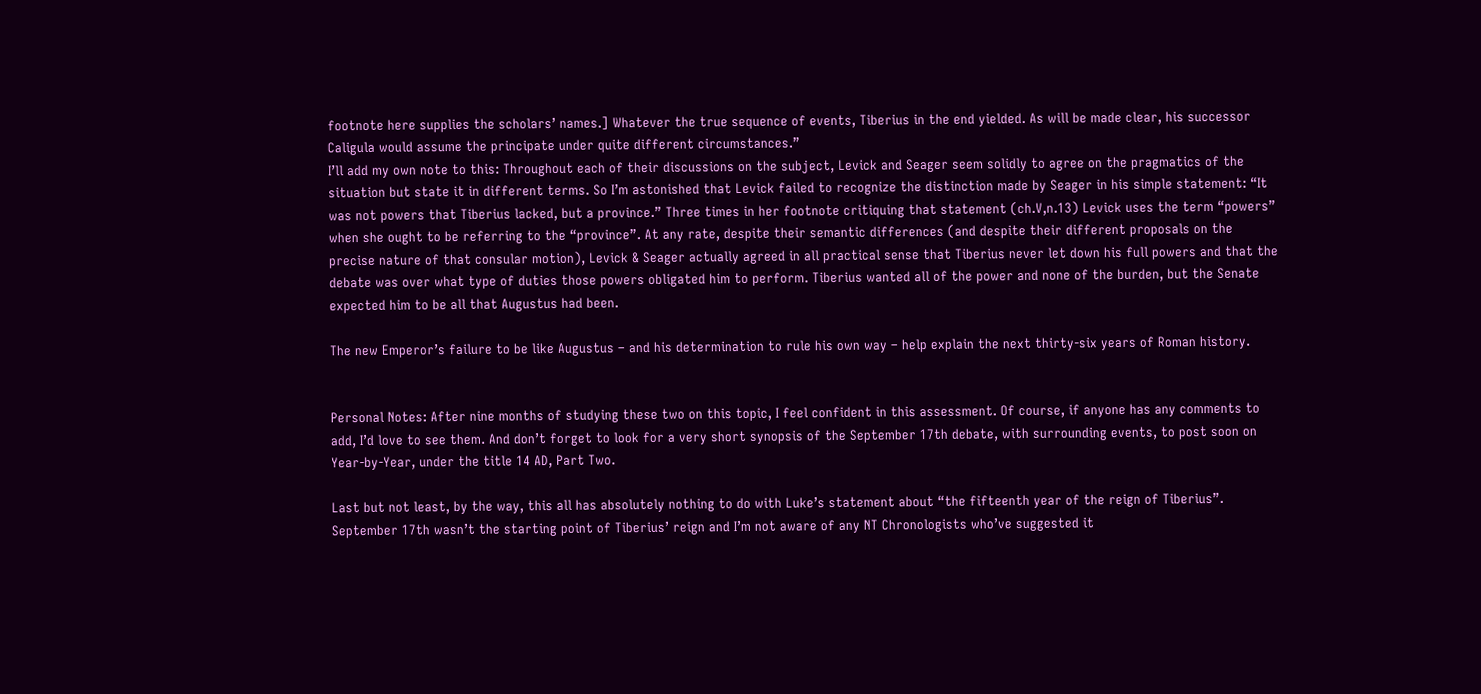footnote here supplies the scholars’ names.] Whatever the true sequence of events, Tiberius in the end yielded. As will be made clear, his successor Caligula would assume the principate under quite different circumstances.”
I’ll add my own note to this: Throughout each of their discussions on the subject, Levick and Seager seem solidly to agree on the pragmatics of the situation but state it in different terms. So I’m astonished that Levick failed to recognize the distinction made by Seager in his simple statement: “It was not powers that Tiberius lacked, but a province.” Three times in her footnote critiquing that statement (ch.V,n.13) Levick uses the term “powers” when she ought to be referring to the “province”. At any rate, despite their semantic differences (and despite their different proposals on the precise nature of that consular motion), Levick & Seager actually agreed in all practical sense that Tiberius never let down his full powers and that the debate was over what type of duties those powers obligated him to perform. Tiberius wanted all of the power and none of the burden, but the Senate expected him to be all that Augustus had been.

The new Emperor’s failure to be like Augustus – and his determination to rule his own way – help explain the next thirty-six years of Roman history.


Personal Notes: After nine months of studying these two on this topic, I feel confident in this assessment. Of course, if anyone has any comments to add, I’d love to see them. And don’t forget to look for a very short synopsis of the September 17th debate, with surrounding events, to post soon on Year-by-Year, under the title 14 AD, Part Two.

Last but not least, by the way, this all has absolutely nothing to do with Luke’s statement about “the fifteenth year of the reign of Tiberius”. September 17th wasn’t the starting point of Tiberius’ reign and I’m not aware of any NT Chronologists who’ve suggested it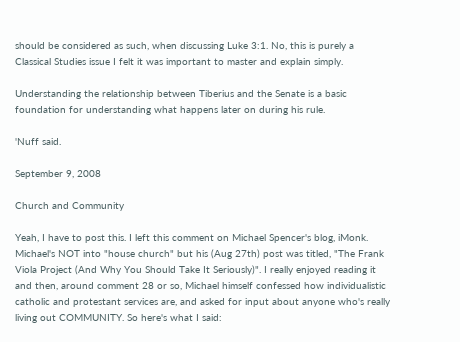should be considered as such, when discussing Luke 3:1. No, this is purely a Classical Studies issue I felt it was important to master and explain simply.

Understanding the relationship between Tiberius and the Senate is a basic foundation for understanding what happens later on during his rule.

'Nuff said.

September 9, 2008

Church and Community

Yeah, I have to post this. I left this comment on Michael Spencer's blog, iMonk. Michael's NOT into "house church" but his (Aug 27th) post was titled, "The Frank Viola Project (And Why You Should Take It Seriously)". I really enjoyed reading it and then, around comment 28 or so, Michael himself confessed how individualistic catholic and protestant services are, and asked for input about anyone who's really living out COMMUNITY. So here's what I said: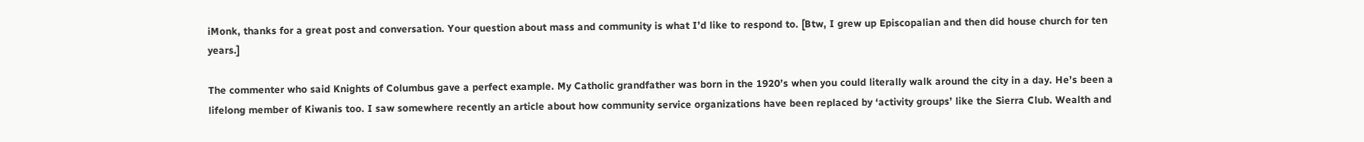iMonk, thanks for a great post and conversation. Your question about mass and community is what I’d like to respond to. [Btw, I grew up Episcopalian and then did house church for ten years.]

The commenter who said Knights of Columbus gave a perfect example. My Catholic grandfather was born in the 1920’s when you could literally walk around the city in a day. He’s been a lifelong member of Kiwanis too. I saw somewhere recently an article about how community service organizations have been replaced by ‘activity groups’ like the Sierra Club. Wealth and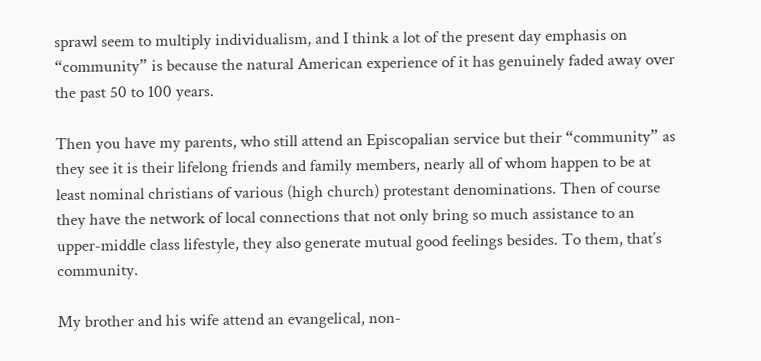sprawl seem to multiply individualism, and I think a lot of the present day emphasis on “community” is because the natural American experience of it has genuinely faded away over the past 50 to 100 years.

Then you have my parents, who still attend an Episcopalian service but their “community” as they see it is their lifelong friends and family members, nearly all of whom happen to be at least nominal christians of various (high church) protestant denominations. Then of course they have the network of local connections that not only bring so much assistance to an upper-middle class lifestyle, they also generate mutual good feelings besides. To them, that’s community.

My brother and his wife attend an evangelical, non-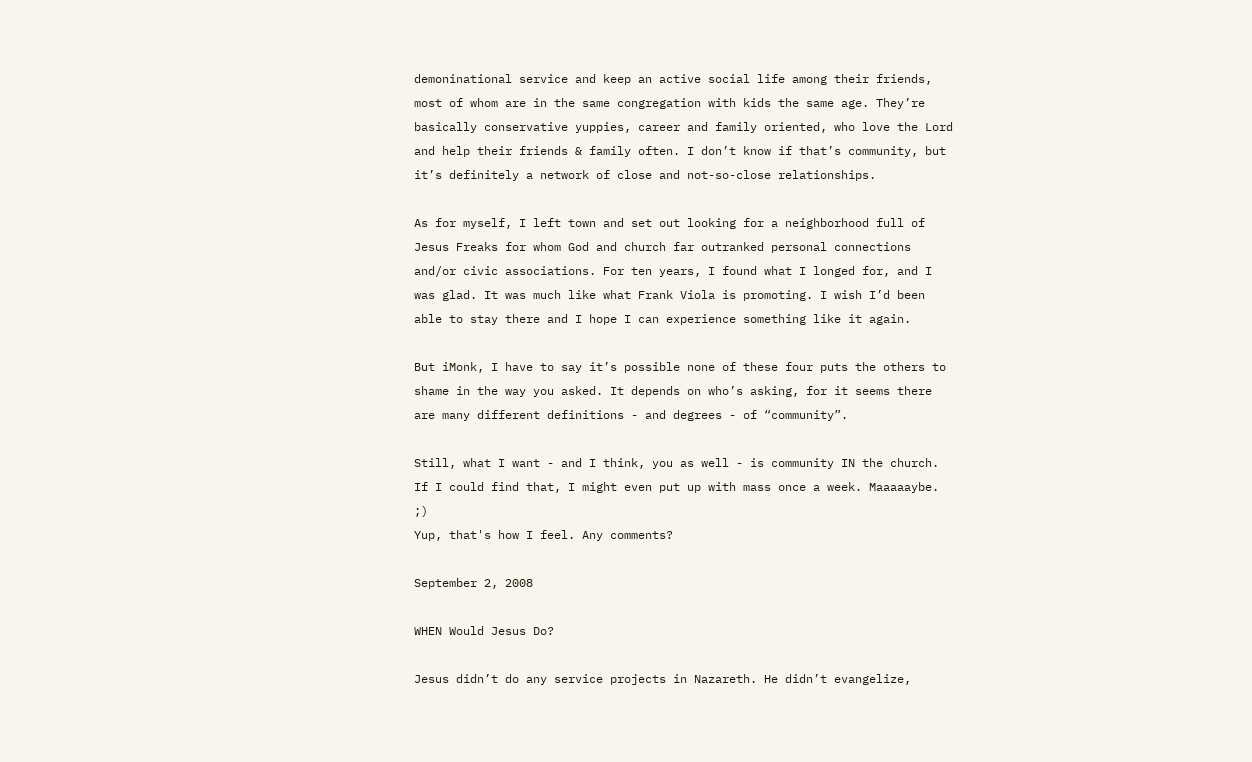demoninational service and keep an active social life among their friends, most of whom are in the same congregation with kids the same age. They’re basically conservative yuppies, career and family oriented, who love the Lord and help their friends & family often. I don’t know if that’s community, but it’s definitely a network of close and not-so-close relationships.

As for myself, I left town and set out looking for a neighborhood full of Jesus Freaks for whom God and church far outranked personal connections and/or civic associations. For ten years, I found what I longed for, and I was glad. It was much like what Frank Viola is promoting. I wish I’d been able to stay there and I hope I can experience something like it again.

But iMonk, I have to say it’s possible none of these four puts the others to shame in the way you asked. It depends on who’s asking, for it seems there are many different definitions - and degrees - of “community”.

Still, what I want - and I think, you as well - is community IN the church. If I could find that, I might even put up with mass once a week. Maaaaaybe. ;)
Yup, that's how I feel. Any comments?

September 2, 2008

WHEN Would Jesus Do?

Jesus didn’t do any service projects in Nazareth. He didn’t evangelize,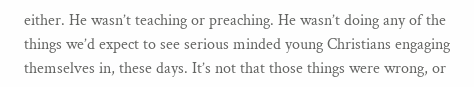either. He wasn’t teaching or preaching. He wasn’t doing any of the things we’d expect to see serious minded young Christians engaging themselves in, these days. It’s not that those things were wrong, or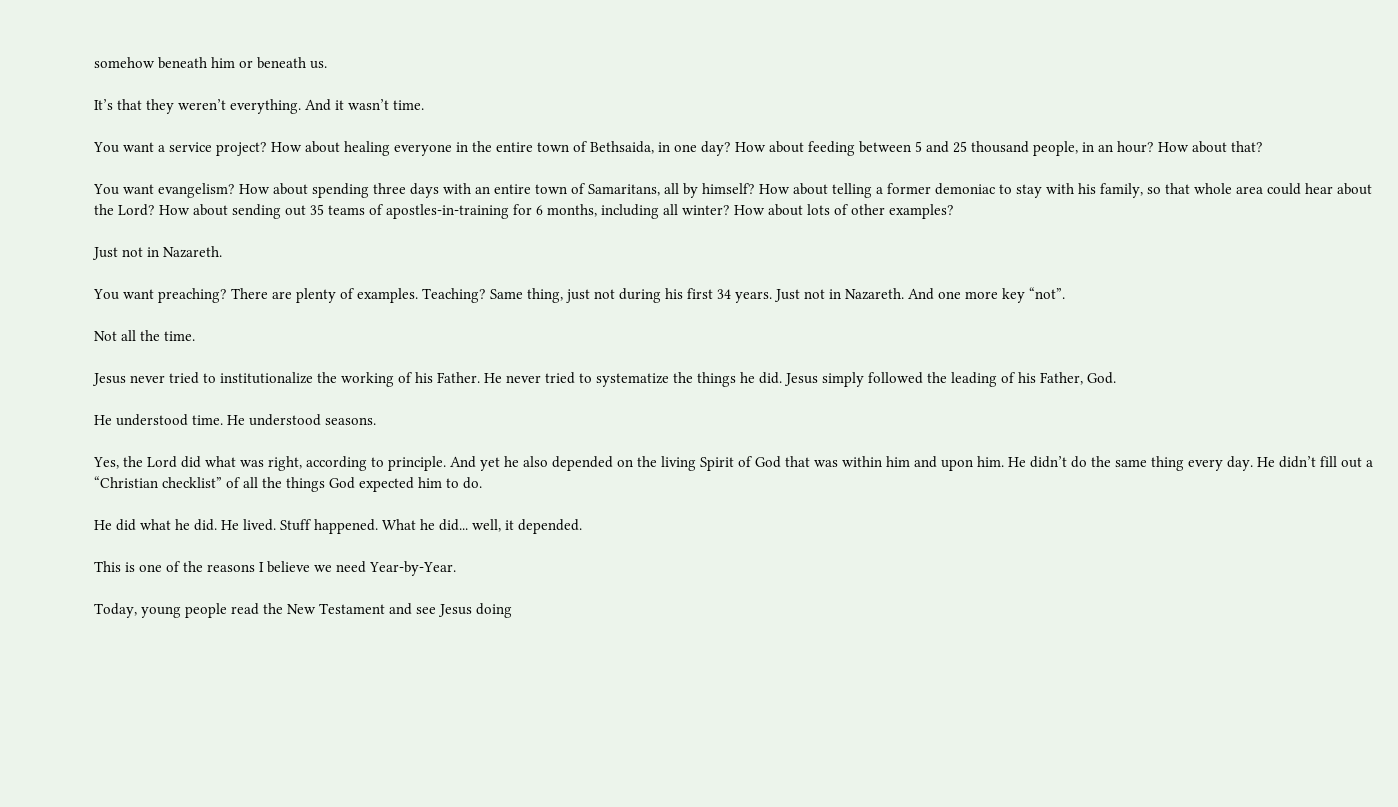somehow beneath him or beneath us.

It’s that they weren’t everything. And it wasn’t time.

You want a service project? How about healing everyone in the entire town of Bethsaida, in one day? How about feeding between 5 and 25 thousand people, in an hour? How about that?

You want evangelism? How about spending three days with an entire town of Samaritans, all by himself? How about telling a former demoniac to stay with his family, so that whole area could hear about the Lord? How about sending out 35 teams of apostles-in-training for 6 months, including all winter? How about lots of other examples?

Just not in Nazareth.

You want preaching? There are plenty of examples. Teaching? Same thing, just not during his first 34 years. Just not in Nazareth. And one more key “not”.

Not all the time.

Jesus never tried to institutionalize the working of his Father. He never tried to systematize the things he did. Jesus simply followed the leading of his Father, God.

He understood time. He understood seasons.

Yes, the Lord did what was right, according to principle. And yet he also depended on the living Spirit of God that was within him and upon him. He didn’t do the same thing every day. He didn’t fill out a “Christian checklist” of all the things God expected him to do.

He did what he did. He lived. Stuff happened. What he did... well, it depended.

This is one of the reasons I believe we need Year-by-Year.

Today, young people read the New Testament and see Jesus doing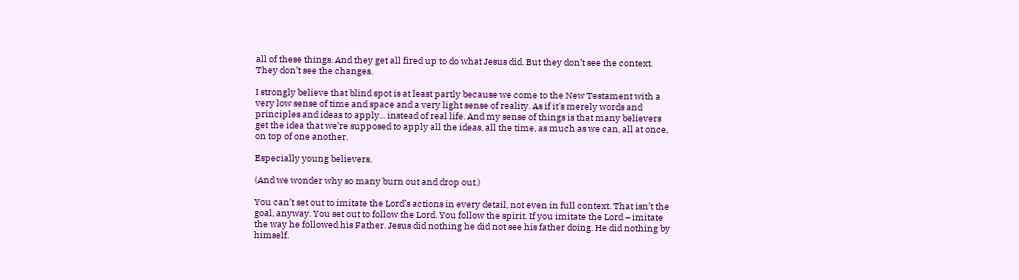all of these things. And they get all fired up to do what Jesus did. But they don’t see the context. They don’t see the changes.

I strongly believe that blind spot is at least partly because we come to the New Testament with a very low sense of time and space and a very light sense of reality. As if it's merely words and principles and ideas to apply... instead of real life. And my sense of things is that many believers get the idea that we’re supposed to apply all the ideas, all the time, as much as we can, all at once, on top of one another.

Especially young believers.

(And we wonder why so many burn out and drop out.)

You can’t set out to imitate the Lord’s actions in every detail, not even in full context. That isn’t the goal, anyway. You set out to follow the Lord. You follow the spirit. If you imitate the Lord – imitate the way he followed his Father. Jesus did nothing he did not see his father doing. He did nothing by himself.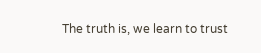The truth is, we learn to trust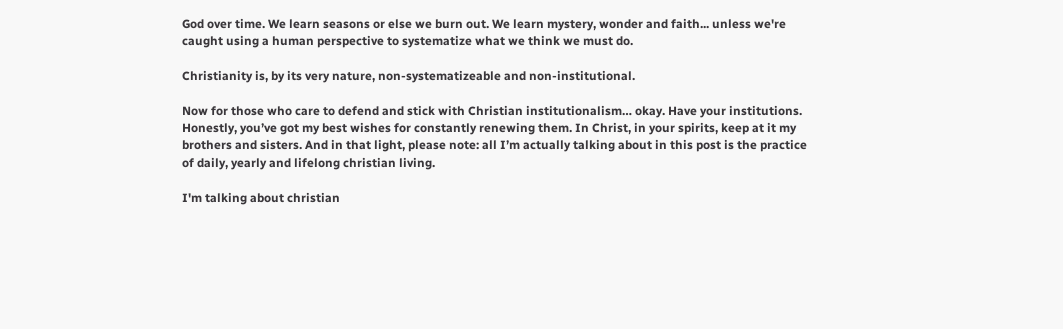God over time. We learn seasons or else we burn out. We learn mystery, wonder and faith... unless we're caught using a human perspective to systematize what we think we must do.

Christianity is, by its very nature, non-systematizeable and non-institutional.

Now for those who care to defend and stick with Christian institutionalism… okay. Have your institutions. Honestly, you’ve got my best wishes for constantly renewing them. In Christ, in your spirits, keep at it my brothers and sisters. And in that light, please note: all I’m actually talking about in this post is the practice of daily, yearly and lifelong christian living.

I'm talking about christian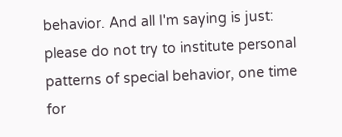behavior. And all I'm saying is just: please do not try to institute personal patterns of special behavior, one time for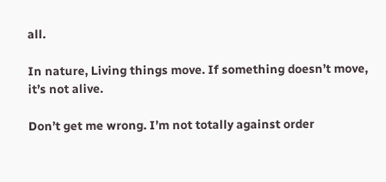all.

In nature, Living things move. If something doesn’t move, it’s not alive.

Don’t get me wrong. I’m not totally against order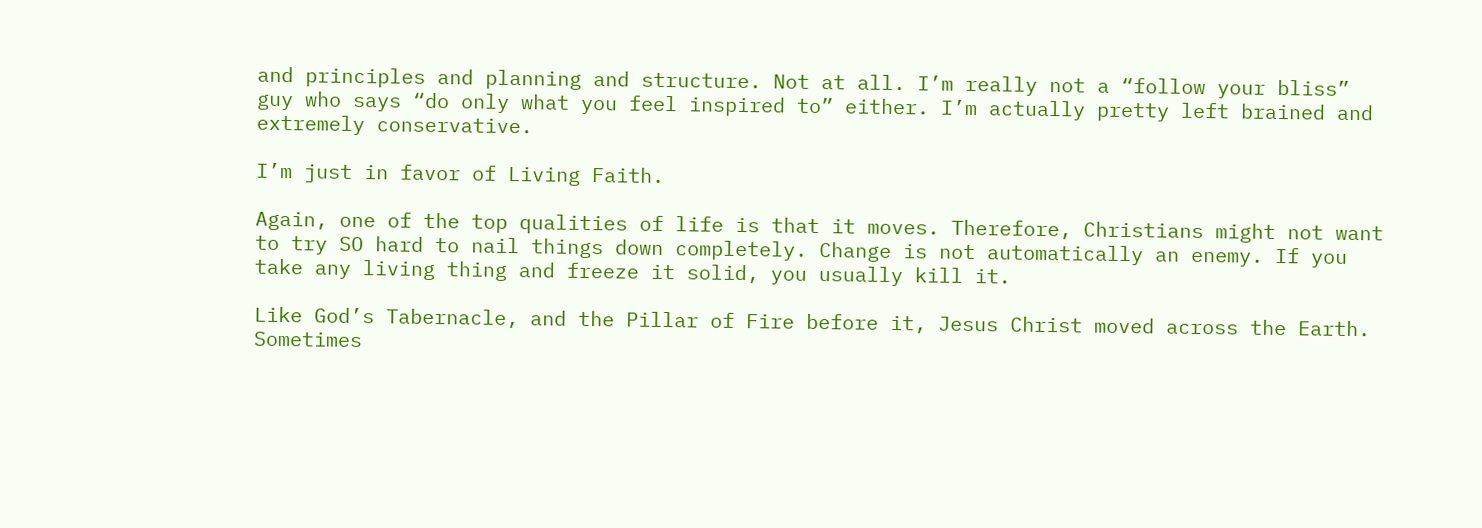and principles and planning and structure. Not at all. I’m really not a “follow your bliss” guy who says “do only what you feel inspired to” either. I’m actually pretty left brained and extremely conservative.

I’m just in favor of Living Faith.

Again, one of the top qualities of life is that it moves. Therefore, Christians might not want to try SO hard to nail things down completely. Change is not automatically an enemy. If you take any living thing and freeze it solid, you usually kill it.

Like God’s Tabernacle, and the Pillar of Fire before it, Jesus Christ moved across the Earth. Sometimes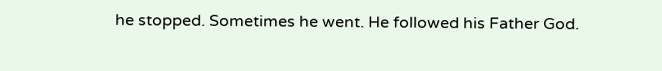he stopped. Sometimes he went. He followed his Father God.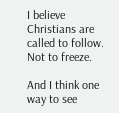I believe Christians are called to follow. Not to freeze.

And I think one way to see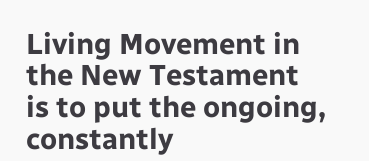Living Movement in the New Testament is to put the ongoing, constantly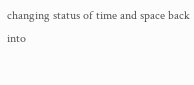changing status of time and space back into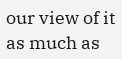our view of it as much as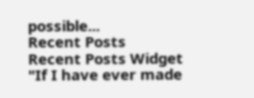possible...
Recent Posts
Recent Posts Widget
"If I have ever made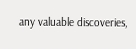any valuable discoveries,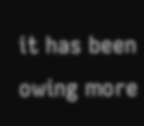it has been owing more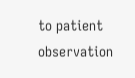to patient observation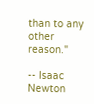than to any other reason."

-- Isaac Newton